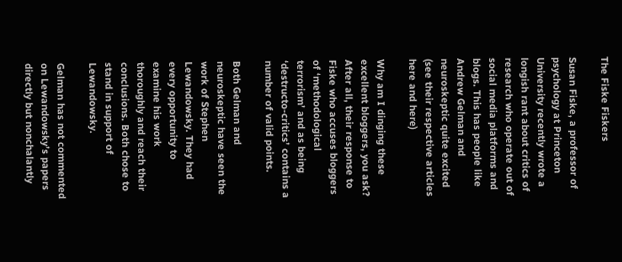The Fiske Fiskers

Susan Fiske, a professor of psychology at Princeton University recently wrote a longish rant about critics of research who operate out of social media platforms and blogs. This has people like Andrew Gelman and neuroskeptic quite excited (see their respective articles here and here)

Why am I dinging these excellent bloggers, you ask? After all, their response to Fiske who accuses bloggers of ‘methodological terrorism’ and as being ‘destructo-critics’ contains a number of valid points.

Both Gelman and neuroskeptic have seen the work of Stephen Lewandowsky. They had every opportunity to examine his work thoroughly and reach their conclusions. Both chose to stand in support of Lewandowsky.

Gelman has not commented on Lewandowsky’s papers directly but nonchalantly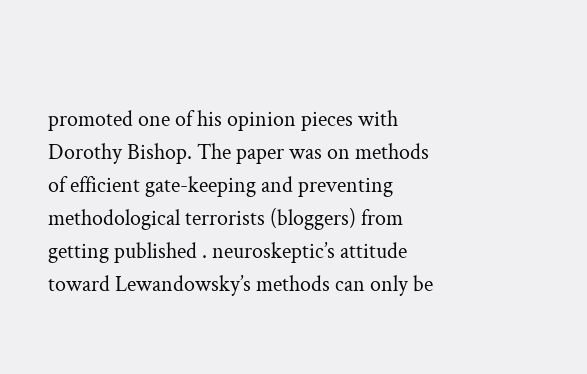promoted one of his opinion pieces with Dorothy Bishop. The paper was on methods of efficient gate-keeping and preventing methodological terrorists (bloggers) from getting published . neuroskeptic’s attitude toward Lewandowsky’s methods can only be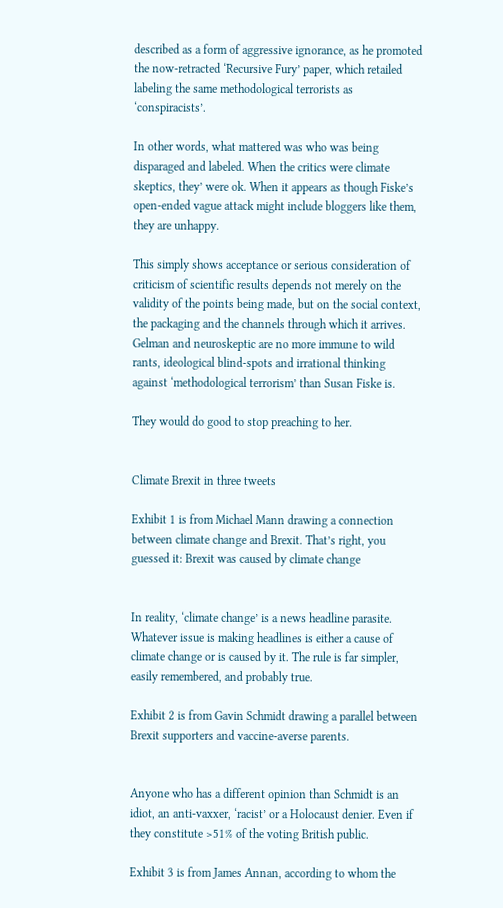described as a form of aggressive ignorance, as he promoted the now-retracted ‘Recursive Fury’ paper, which retailed labeling the same methodological terrorists as ‘conspiracists’.

In other words, what mattered was who was being disparaged and labeled. When the critics were climate skeptics, they’ were ok. When it appears as though Fiske’s open-ended vague attack might include bloggers like them, they are unhappy.

This simply shows acceptance or serious consideration of criticism of scientific results depends not merely on the validity of the points being made, but on the social context, the packaging and the channels through which it arrives. Gelman and neuroskeptic are no more immune to wild rants, ideological blind-spots and irrational thinking against ‘methodological terrorism’ than Susan Fiske is.

They would do good to stop preaching to her.


Climate Brexit in three tweets

Exhibit 1 is from Michael Mann drawing a connection between climate change and Brexit. That’s right, you guessed it: Brexit was caused by climate change


In reality, ‘climate change’ is a news headline parasite. Whatever issue is making headlines is either a cause of climate change or is caused by it. The rule is far simpler, easily remembered, and probably true.

Exhibit 2 is from Gavin Schmidt drawing a parallel between Brexit supporters and vaccine-averse parents.


Anyone who has a different opinion than Schmidt is an idiot, an anti-vaxxer, ‘racist’ or a Holocaust denier. Even if they constitute >51% of the voting British public.

Exhibit 3 is from James Annan, according to whom the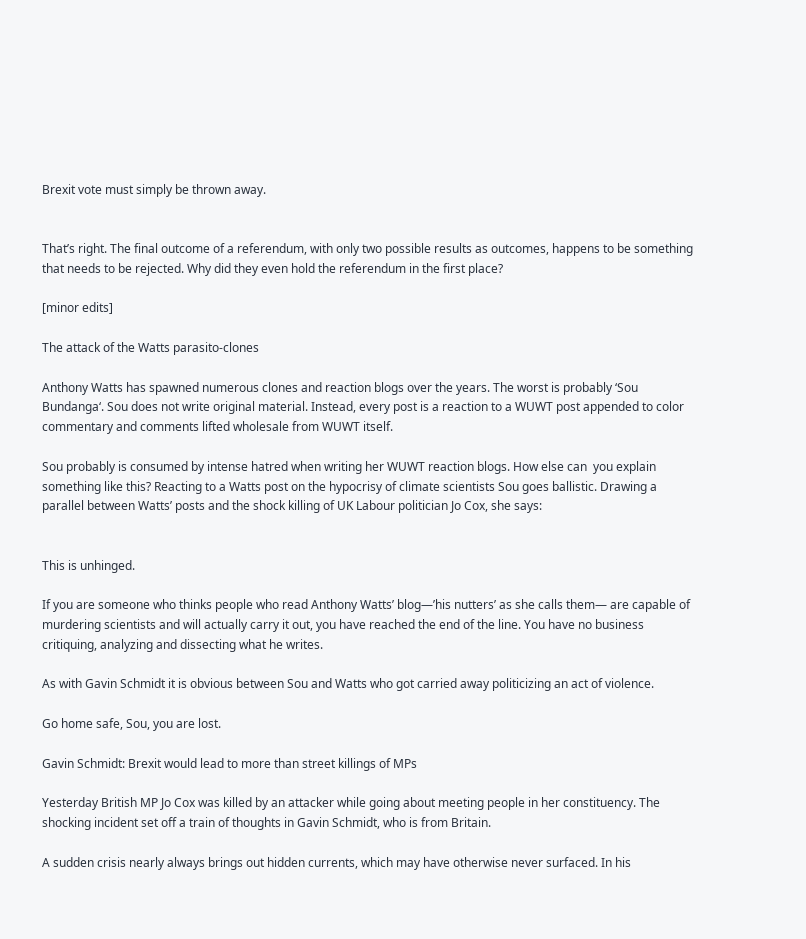Brexit vote must simply be thrown away.


That’s right. The final outcome of a referendum, with only two possible results as outcomes, happens to be something that needs to be rejected. Why did they even hold the referendum in the first place?

[minor edits]

The attack of the Watts parasito-clones

Anthony Watts has spawned numerous clones and reaction blogs over the years. The worst is probably ‘Sou Bundanga‘. Sou does not write original material. Instead, every post is a reaction to a WUWT post appended to color commentary and comments lifted wholesale from WUWT itself.

Sou probably is consumed by intense hatred when writing her WUWT reaction blogs. How else can  you explain something like this? Reacting to a Watts post on the hypocrisy of climate scientists Sou goes ballistic. Drawing a parallel between Watts’ posts and the shock killing of UK Labour politician Jo Cox, she says:


This is unhinged.

If you are someone who thinks people who read Anthony Watts’ blog—’his nutters’ as she calls them— are capable of murdering scientists and will actually carry it out, you have reached the end of the line. You have no business  critiquing, analyzing and dissecting what he writes.

As with Gavin Schmidt it is obvious between Sou and Watts who got carried away politicizing an act of violence.

Go home safe, Sou, you are lost.

Gavin Schmidt: Brexit would lead to more than street killings of MPs

Yesterday British MP Jo Cox was killed by an attacker while going about meeting people in her constituency. The shocking incident set off a train of thoughts in Gavin Schmidt, who is from Britain.

A sudden crisis nearly always brings out hidden currents, which may have otherwise never surfaced. In his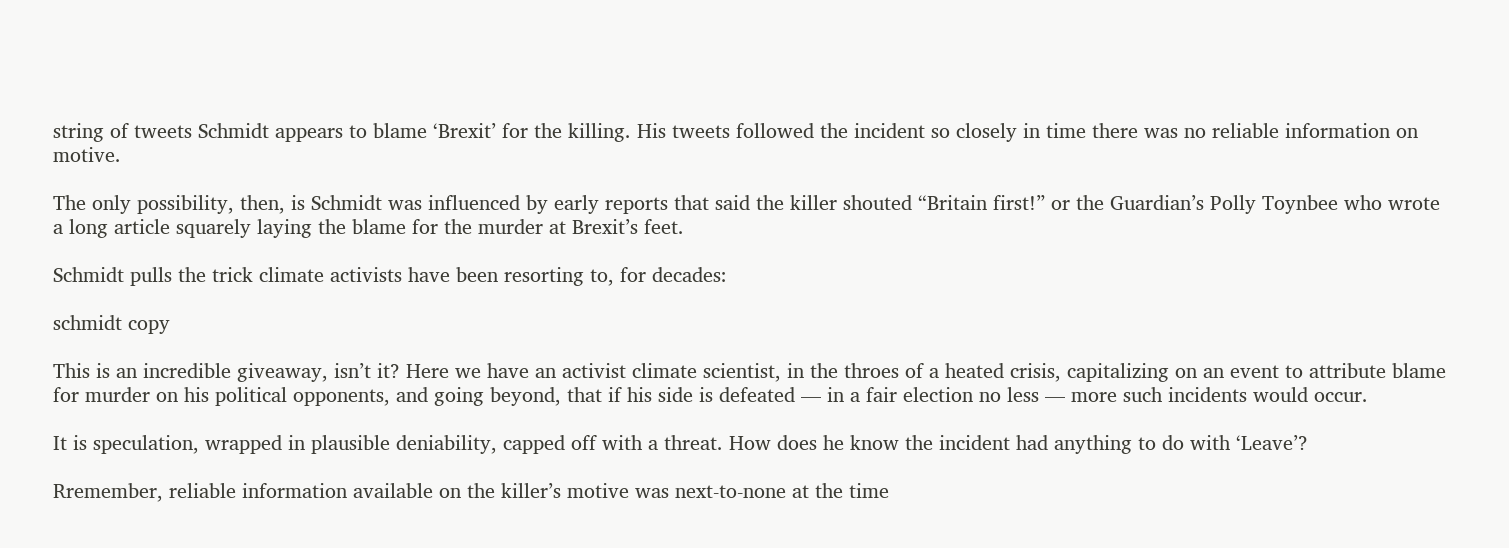string of tweets Schmidt appears to blame ‘Brexit’ for the killing. His tweets followed the incident so closely in time there was no reliable information on motive.

The only possibility, then, is Schmidt was influenced by early reports that said the killer shouted “Britain first!” or the Guardian’s Polly Toynbee who wrote a long article squarely laying the blame for the murder at Brexit’s feet.

Schmidt pulls the trick climate activists have been resorting to, for decades:

schmidt copy

This is an incredible giveaway, isn’t it? Here we have an activist climate scientist, in the throes of a heated crisis, capitalizing on an event to attribute blame for murder on his political opponents, and going beyond, that if his side is defeated — in a fair election no less — more such incidents would occur.

It is speculation, wrapped in plausible deniability, capped off with a threat. How does he know the incident had anything to do with ‘Leave’?

Rremember, reliable information available on the killer’s motive was next-to-none at the time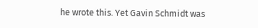he wrote this. Yet Gavin Schmidt was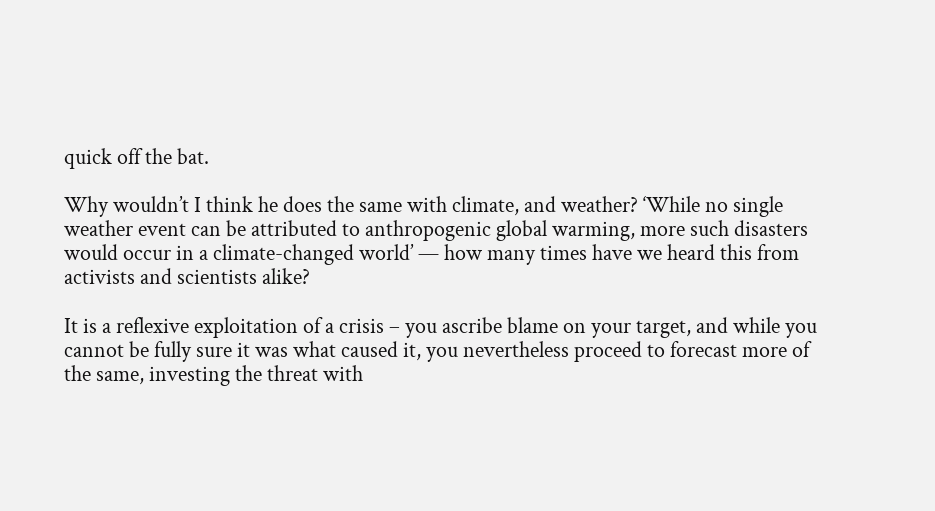quick off the bat.

Why wouldn’t I think he does the same with climate, and weather? ‘While no single weather event can be attributed to anthropogenic global warming, more such disasters would occur in a climate-changed world’ — how many times have we heard this from activists and scientists alike?

It is a reflexive exploitation of a crisis – you ascribe blame on your target, and while you cannot be fully sure it was what caused it, you nevertheless proceed to forecast more of the same, investing the threat with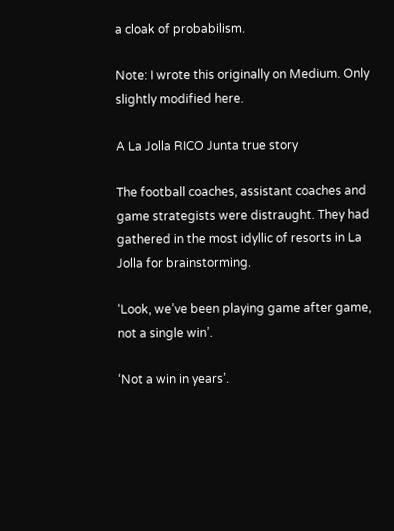a cloak of probabilism.

Note: I wrote this originally on Medium. Only slightly modified here.

A La Jolla RICO Junta true story

The football coaches, assistant coaches and game strategists were distraught. They had gathered in the most idyllic of resorts in La Jolla for brainstorming.

‘Look, we’ve been playing game after game, not a single win’.

‘Not a win in years’.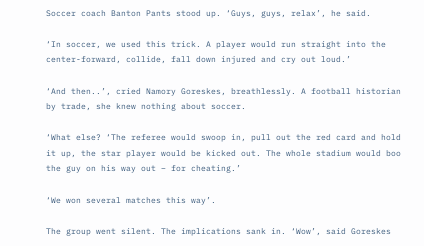Soccer coach Banton Pants stood up. ‘Guys, guys, relax’, he said.

‘In soccer, we used this trick. A player would run straight into the center-forward, collide, fall down injured and cry out loud.’

‘And then..’, cried Namory Goreskes, breathlessly. A football historian by trade, she knew nothing about soccer.

‘What else? ‘The referee would swoop in, pull out the red card and hold it up, the star player would be kicked out. The whole stadium would boo the guy on his way out – for cheating.’

‘We won several matches this way’.

The group went silent. The implications sank in. ‘Wow’, said Goreskes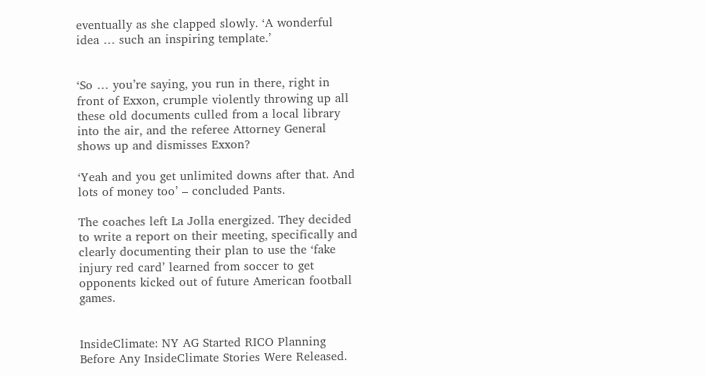eventually as she clapped slowly. ‘A wonderful idea … such an inspiring template.’


‘So … you’re saying, you run in there, right in front of Exxon, crumple violently throwing up all these old documents culled from a local library into the air, and the referee Attorney General shows up and dismisses Exxon?

‘Yeah and you get unlimited downs after that. And lots of money too’ – concluded Pants.

The coaches left La Jolla energized. They decided to write a report on their meeting, specifically and clearly documenting their plan to use the ‘fake injury red card’ learned from soccer to get opponents kicked out of future American football games.


InsideClimate: NY AG Started RICO Planning Before Any InsideClimate Stories Were Released.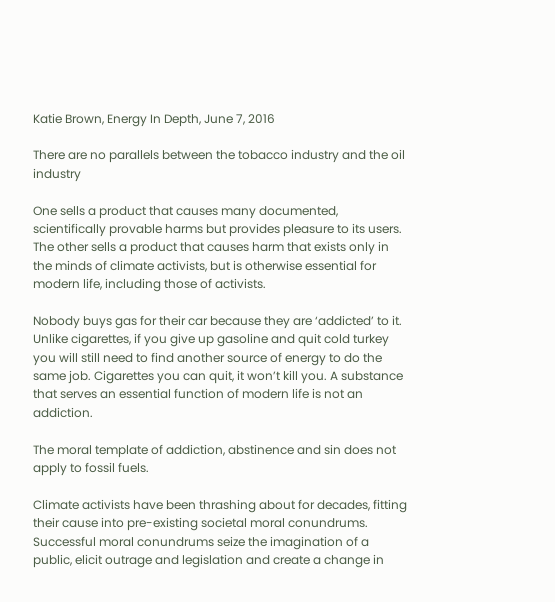Katie Brown, Energy In Depth, June 7, 2016

There are no parallels between the tobacco industry and the oil industry

One sells a product that causes many documented, scientifically provable harms but provides pleasure to its users. The other sells a product that causes harm that exists only in the minds of climate activists, but is otherwise essential for modern life, including those of activists.

Nobody buys gas for their car because they are ‘addicted’ to it. Unlike cigarettes, if you give up gasoline and quit cold turkey you will still need to find another source of energy to do the same job. Cigarettes you can quit, it won’t kill you. A substance that serves an essential function of modern life is not an addiction.

The moral template of addiction, abstinence and sin does not apply to fossil fuels.

Climate activists have been thrashing about for decades, fitting their cause into pre-existing societal moral conundrums. Successful moral conundrums seize the imagination of a public, elicit outrage and legislation and create a change in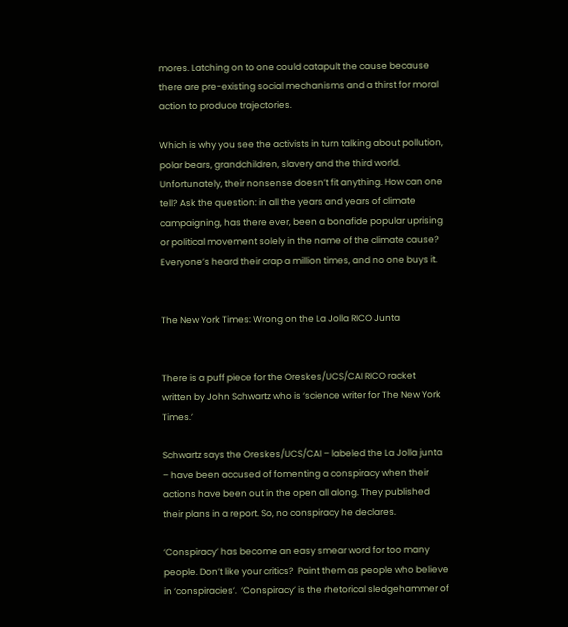mores. Latching on to one could catapult the cause because there are pre-existing social mechanisms and a thirst for moral action to produce trajectories.

Which is why you see the activists in turn talking about pollution, polar bears, grandchildren, slavery and the third world. Unfortunately, their nonsense doesn’t fit anything. How can one tell? Ask the question: in all the years and years of climate campaigning, has there ever, been a bonafide popular uprising or political movement solely in the name of the climate cause? Everyone’s heard their crap a million times, and no one buys it.


The New York Times: Wrong on the La Jolla RICO Junta


There is a puff piece for the Oreskes/UCS/CAI RICO racket written by John Schwartz who is ‘science writer for The New York Times.’

Schwartz says the Oreskes/UCS/CAI – labeled the La Jolla junta – have been accused of fomenting a conspiracy when their actions have been out in the open all along. They published their plans in a report. So, no conspiracy he declares.

‘Conspiracy’ has become an easy smear word for too many people. Don’t like your critics?  Paint them as people who believe in ‘conspiracies’.  ‘Conspiracy’ is the rhetorical sledgehammer of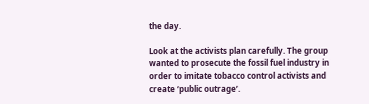the day.

Look at the activists plan carefully. The group wanted to prosecute the fossil fuel industry in order to imitate tobacco control activists and create ‘public outrage’.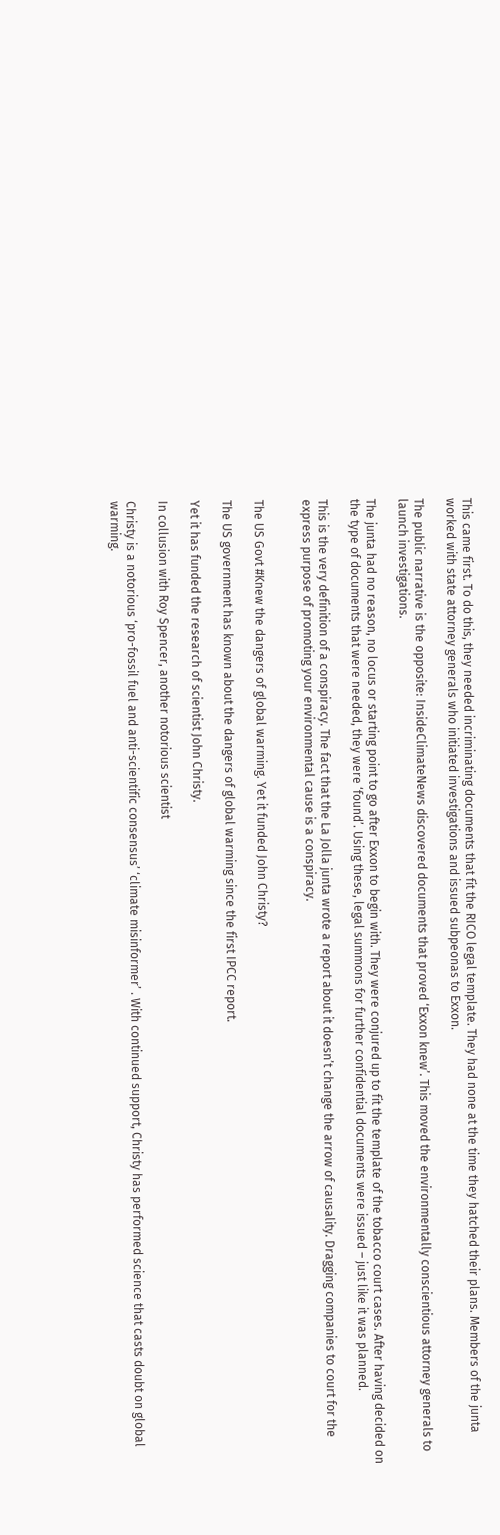This came first. To do this, they needed incriminating documents that fit the RICO legal template. They had none at the time they hatched their plans. Members of the junta worked with state attorney generals who initiated investigations and issued subpeonas to Exxon.

The public narrative is the opposite: InsideClimateNews discovered documents that proved ‘Exxon knew’. This moved the environmentally conscientious attorney generals to launch investigations.

The junta had no reason, no locus or starting point to go after Exxon to begin with. They were conjured up to fit the template of the tobacco court cases. After having decided on the type of documents that were needed, they were ‘found’. Using these, legal summons for further confidential documents were issued – just like it was planned.

This is the very definition of a conspiracy. The fact that the La Jolla junta wrote a report about it doesn’t change the arrow of causality. Dragging companies to court for the express purpose of promoting your environmental cause is a conspiracy.


The US Govt #Knew the dangers of global warming. Yet it funded John Christy?

The US government has known about the dangers of global warming since the first IPCC report.

Yet it has funded the research of scientist John Christy.

In collusion with Roy Spencer, another notorious scientist

Christy is a notorious ‘pro-fossil fuel and anti-scientific consensus’ ‘climate misinformer’ . With continued support, Christy has performed science that casts doubt on global warming.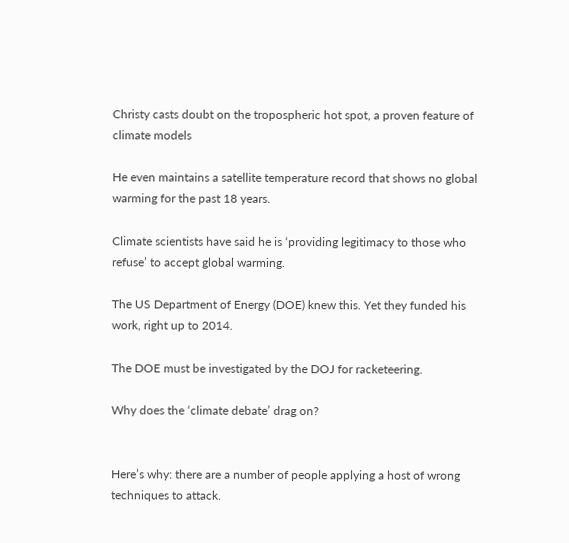Christy casts doubt on the tropospheric hot spot, a proven feature of climate models

He even maintains a satellite temperature record that shows no global warming for the past 18 years.

Climate scientists have said he is ‘providing legitimacy to those who refuse’ to accept global warming.

The US Department of Energy (DOE) knew this. Yet they funded his work, right up to 2014.

The DOE must be investigated by the DOJ for racketeering.

Why does the ‘climate debate’ drag on?


Here’s why: there are a number of people applying a host of wrong techniques to attack.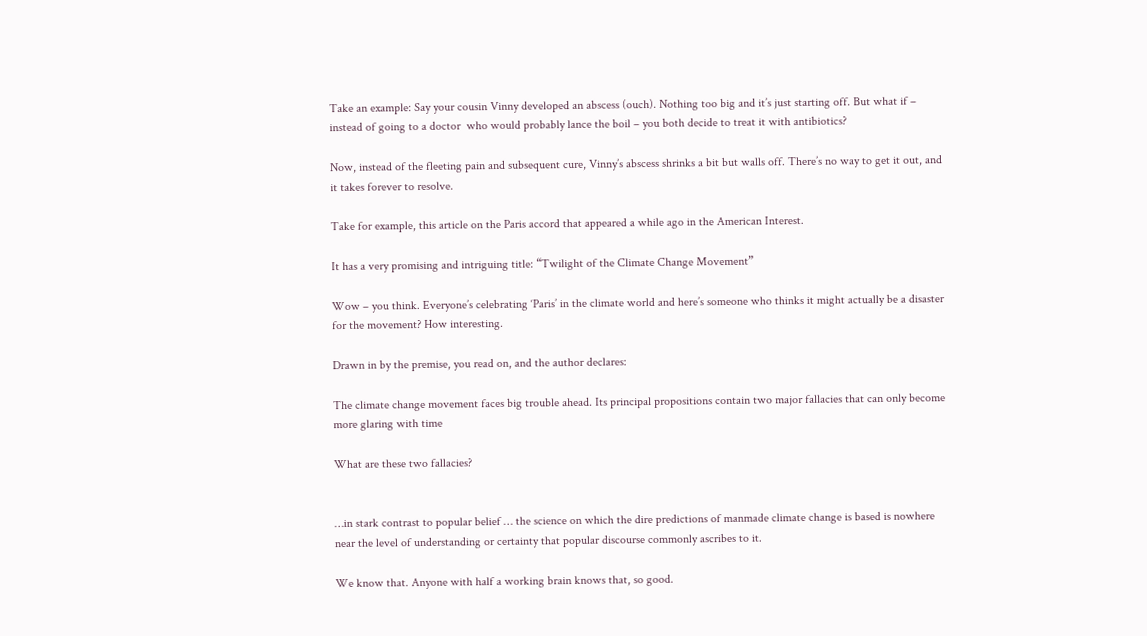Take an example: Say your cousin Vinny developed an abscess (ouch). Nothing too big and it’s just starting off. But what if – instead of going to a doctor  who would probably lance the boil – you both decide to treat it with antibiotics?

Now, instead of the fleeting pain and subsequent cure, Vinny’s abscess shrinks a bit but walls off. There’s no way to get it out, and it takes forever to resolve.

Take for example, this article on the Paris accord that appeared a while ago in the American Interest.

It has a very promising and intriguing title: “Twilight of the Climate Change Movement”

Wow – you think. Everyone’s celebrating ‘Paris’ in the climate world and here’s someone who thinks it might actually be a disaster for the movement? How interesting.

Drawn in by the premise, you read on, and the author declares:

The climate change movement faces big trouble ahead. Its principal propositions contain two major fallacies that can only become more glaring with time

What are these two fallacies?


…in stark contrast to popular belief … the science on which the dire predictions of manmade climate change is based is nowhere near the level of understanding or certainty that popular discourse commonly ascribes to it.

We know that. Anyone with half a working brain knows that, so good.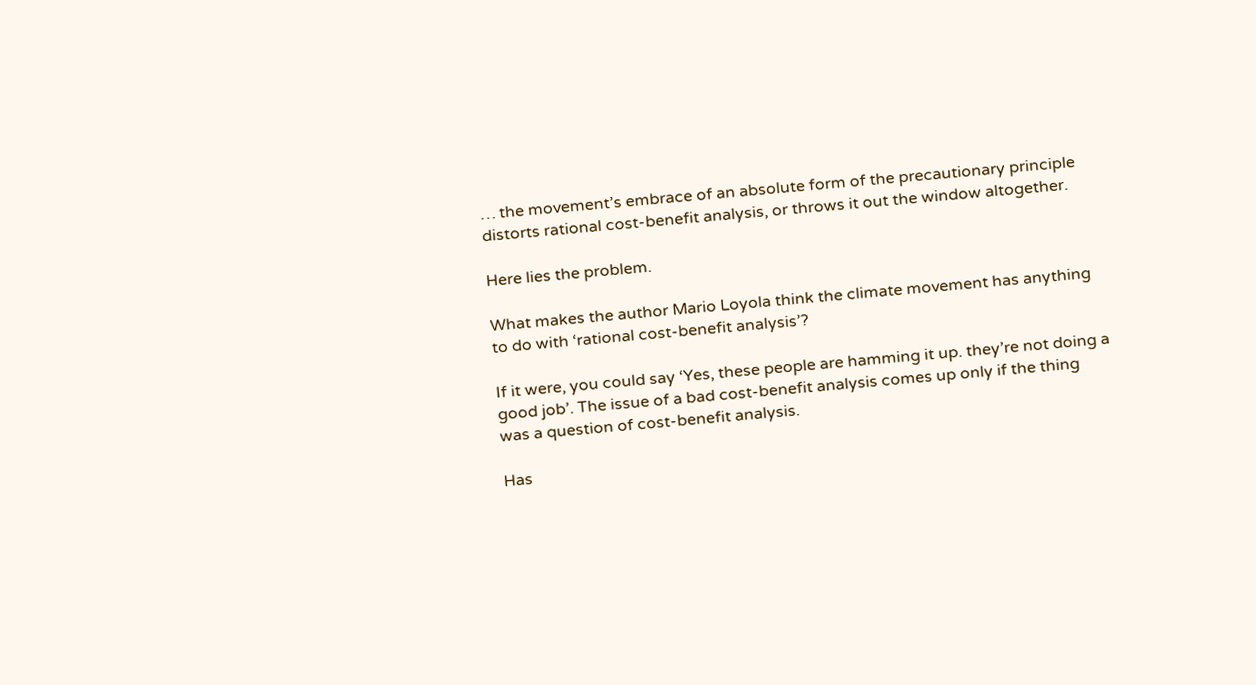… the movement’s embrace of an absolute form of the precautionary principle distorts rational cost-benefit analysis, or throws it out the window altogether.

Here lies the problem.

What makes the author Mario Loyola think the climate movement has anything to do with ‘rational cost-benefit analysis’?

If it were, you could say ‘Yes, these people are hamming it up. they’re not doing a good job’. The issue of a bad cost-benefit analysis comes up only if the thing was a question of cost-benefit analysis.

Has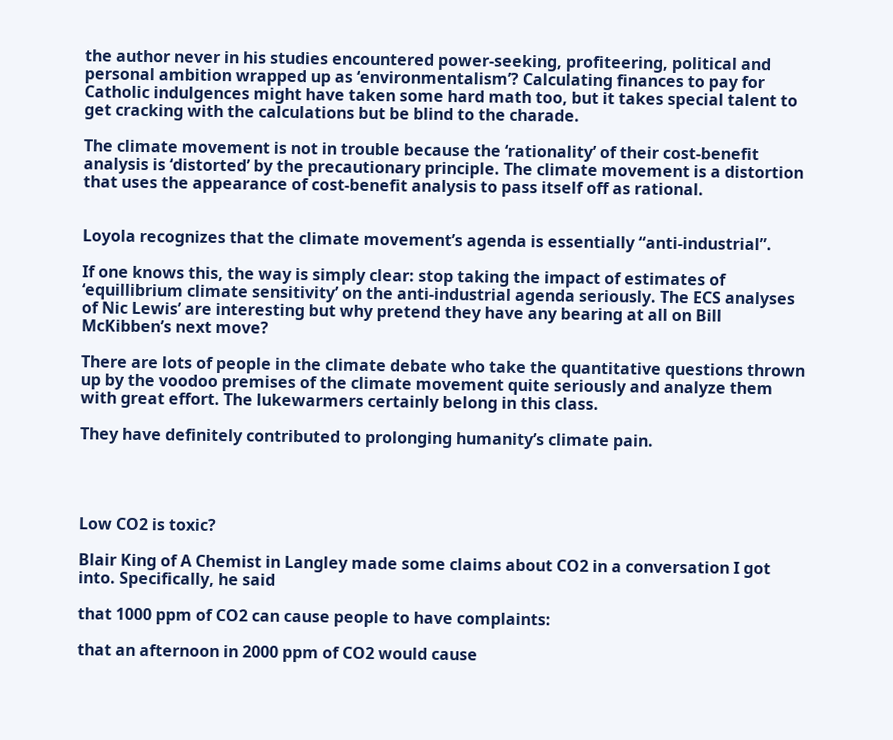the author never in his studies encountered power-seeking, profiteering, political and personal ambition wrapped up as ‘environmentalism’? Calculating finances to pay for Catholic indulgences might have taken some hard math too, but it takes special talent to get cracking with the calculations but be blind to the charade.

The climate movement is not in trouble because the ‘rationality’ of their cost-benefit analysis is ‘distorted’ by the precautionary principle. The climate movement is a distortion that uses the appearance of cost-benefit analysis to pass itself off as rational.


Loyola recognizes that the climate movement’s agenda is essentially “anti-industrial”.

If one knows this, the way is simply clear: stop taking the impact of estimates of ‘equillibrium climate sensitivity’ on the anti-industrial agenda seriously. The ECS analyses of Nic Lewis’ are interesting but why pretend they have any bearing at all on Bill McKibben’s next move?

There are lots of people in the climate debate who take the quantitative questions thrown up by the voodoo premises of the climate movement quite seriously and analyze them with great effort. The lukewarmers certainly belong in this class.

They have definitely contributed to prolonging humanity’s climate pain.




Low CO2 is toxic?

Blair King of A Chemist in Langley made some claims about CO2 in a conversation I got into. Specifically, he said

that 1000 ppm of CO2 can cause people to have complaints:

that an afternoon in 2000 ppm of CO2 would cause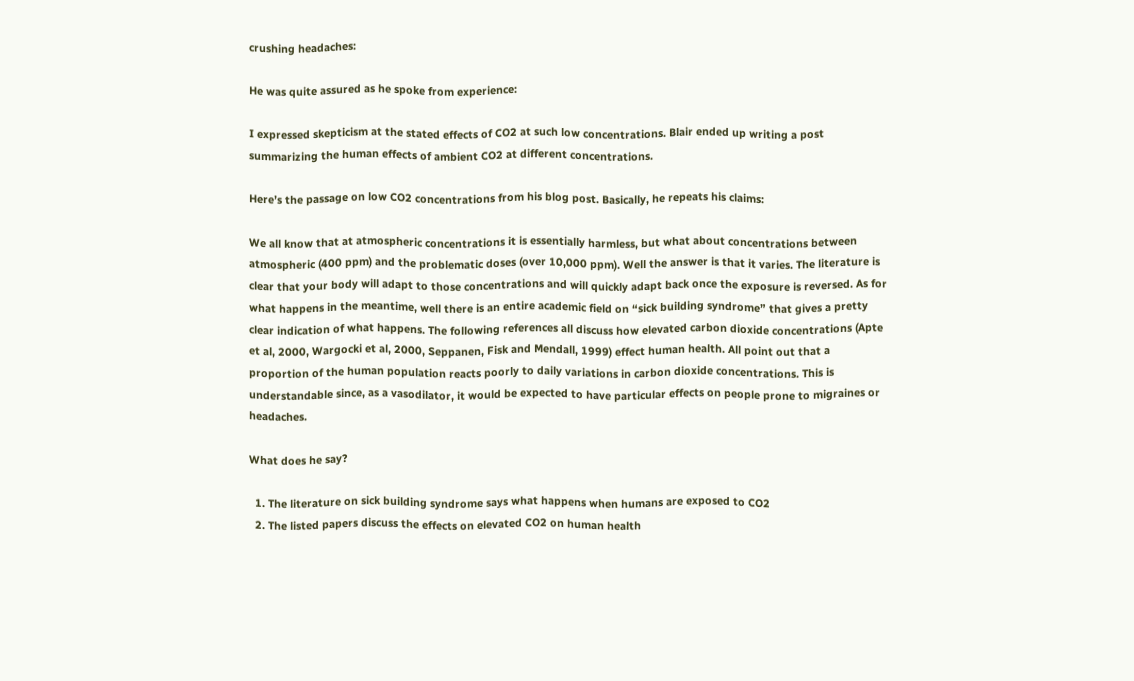crushing headaches:

He was quite assured as he spoke from experience:

I expressed skepticism at the stated effects of CO2 at such low concentrations. Blair ended up writing a post summarizing the human effects of ambient CO2 at different concentrations.

Here’s the passage on low CO2 concentrations from his blog post. Basically, he repeats his claims:

We all know that at atmospheric concentrations it is essentially harmless, but what about concentrations between atmospheric (400 ppm) and the problematic doses (over 10,000 ppm). Well the answer is that it varies. The literature is clear that your body will adapt to those concentrations and will quickly adapt back once the exposure is reversed. As for what happens in the meantime, well there is an entire academic field on “sick building syndrome” that gives a pretty clear indication of what happens. The following references all discuss how elevated carbon dioxide concentrations (Apte et al, 2000, Wargocki et al, 2000, Seppanen, Fisk and Mendall, 1999) effect human health. All point out that a proportion of the human population reacts poorly to daily variations in carbon dioxide concentrations. This is understandable since, as a vasodilator, it would be expected to have particular effects on people prone to migraines or headaches.

What does he say?

  1. The literature on sick building syndrome says what happens when humans are exposed to CO2
  2. The listed papers discuss the effects on elevated CO2 on human health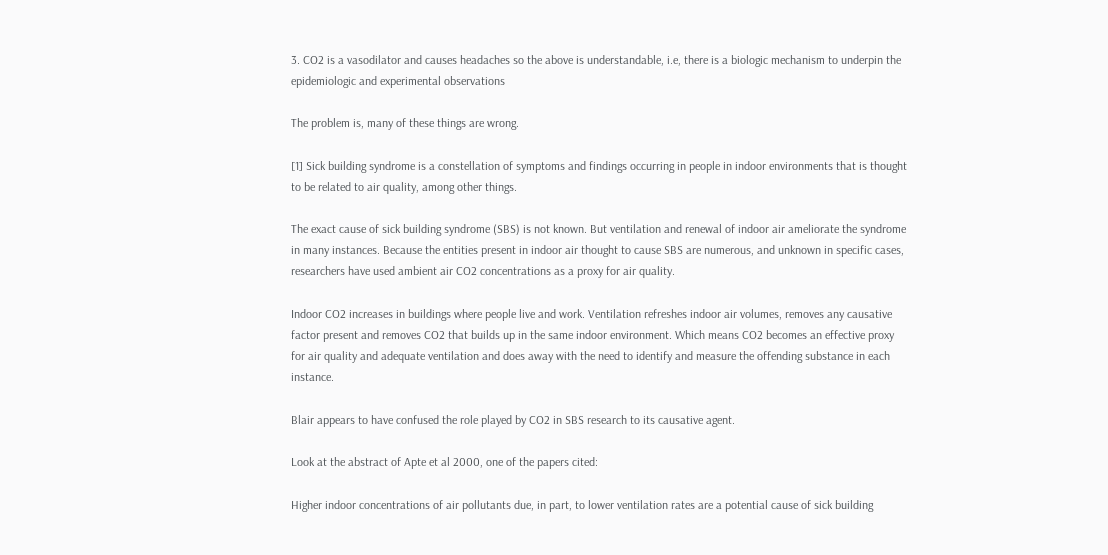3. CO2 is a vasodilator and causes headaches so the above is understandable, i.e, there is a biologic mechanism to underpin the epidemiologic and experimental observations

The problem is, many of these things are wrong.

[1] Sick building syndrome is a constellation of symptoms and findings occurring in people in indoor environments that is thought to be related to air quality, among other things.

The exact cause of sick building syndrome (SBS) is not known. But ventilation and renewal of indoor air ameliorate the syndrome in many instances. Because the entities present in indoor air thought to cause SBS are numerous, and unknown in specific cases, researchers have used ambient air CO2 concentrations as a proxy for air quality.

Indoor CO2 increases in buildings where people live and work. Ventilation refreshes indoor air volumes, removes any causative factor present and removes CO2 that builds up in the same indoor environment. Which means CO2 becomes an effective proxy for air quality and adequate ventilation and does away with the need to identify and measure the offending substance in each instance.

Blair appears to have confused the role played by CO2 in SBS research to its causative agent.

Look at the abstract of Apte et al 2000, one of the papers cited:

Higher indoor concentrations of air pollutants due, in part, to lower ventilation rates are a potential cause of sick building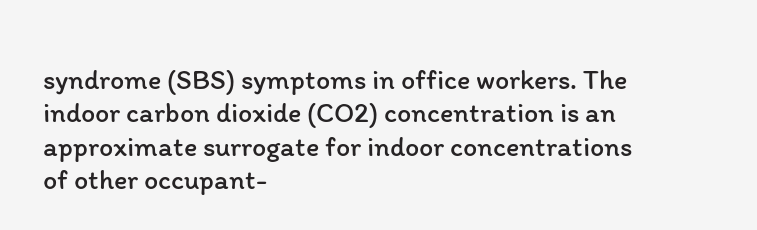syndrome (SBS) symptoms in office workers. The indoor carbon dioxide (CO2) concentration is an approximate surrogate for indoor concentrations of other occupant-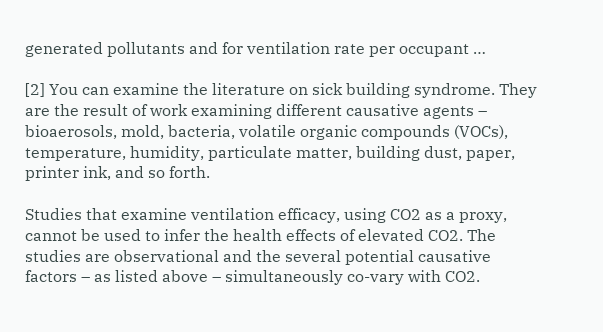generated pollutants and for ventilation rate per occupant …

[2] You can examine the literature on sick building syndrome. They are the result of work examining different causative agents – bioaerosols, mold, bacteria, volatile organic compounds (VOCs), temperature, humidity, particulate matter, building dust, paper, printer ink, and so forth.

Studies that examine ventilation efficacy, using CO2 as a proxy, cannot be used to infer the health effects of elevated CO2. The studies are observational and the several potential causative factors – as listed above – simultaneously co-vary with CO2.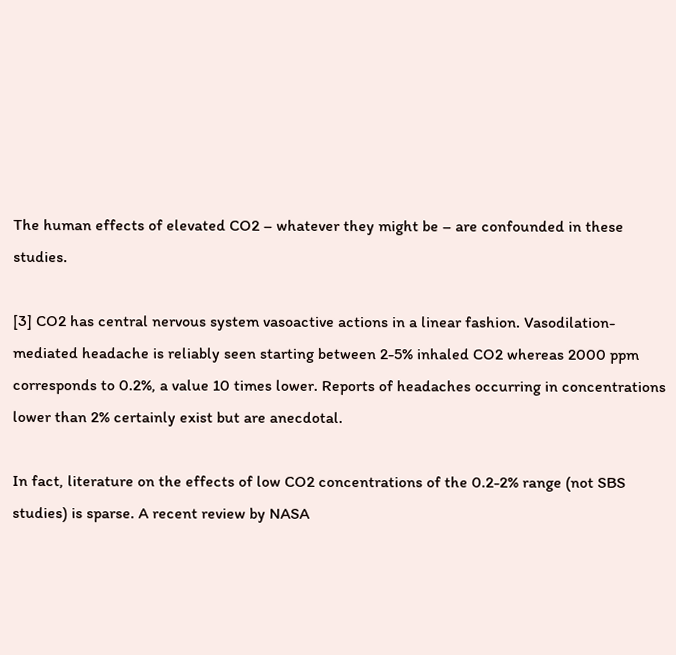The human effects of elevated CO2 – whatever they might be – are confounded in these studies.

[3] CO2 has central nervous system vasoactive actions in a linear fashion. Vasodilation-mediated headache is reliably seen starting between 2-5% inhaled CO2 whereas 2000 ppm corresponds to 0.2%, a value 10 times lower. Reports of headaches occurring in concentrations lower than 2% certainly exist but are anecdotal.

In fact, literature on the effects of low CO2 concentrations of the 0.2-2% range (not SBS studies) is sparse. A recent review by NASA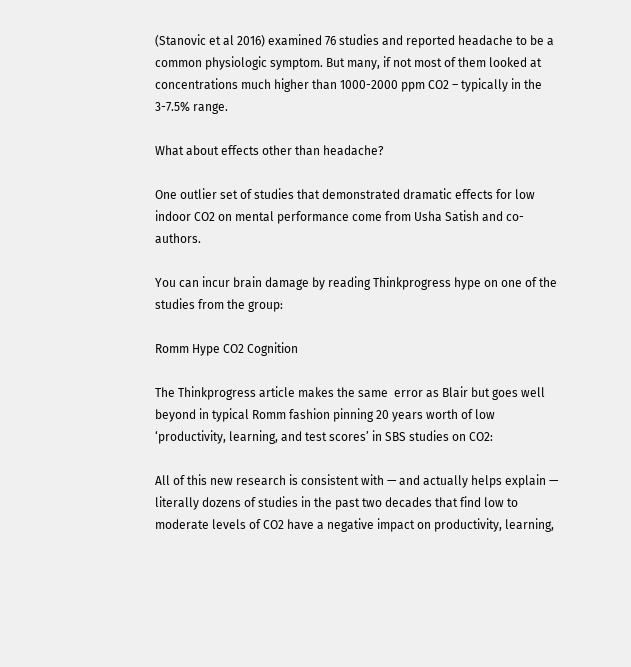(Stanovic et al 2016) examined 76 studies and reported headache to be a common physiologic symptom. But many, if not most of them looked at concentrations much higher than 1000-2000 ppm CO2 – typically in the 3-7.5% range.

What about effects other than headache?

One outlier set of studies that demonstrated dramatic effects for low indoor CO2 on mental performance come from Usha Satish and co-authors.

You can incur brain damage by reading Thinkprogress hype on one of the studies from the group:

Romm Hype CO2 Cognition

The Thinkprogress article makes the same  error as Blair but goes well beyond in typical Romm fashion pinning 20 years worth of low ‘productivity, learning, and test scores’ in SBS studies on CO2:

All of this new research is consistent with — and actually helps explain — literally dozens of studies in the past two decades that find low to moderate levels of CO2 have a negative impact on productivity, learning,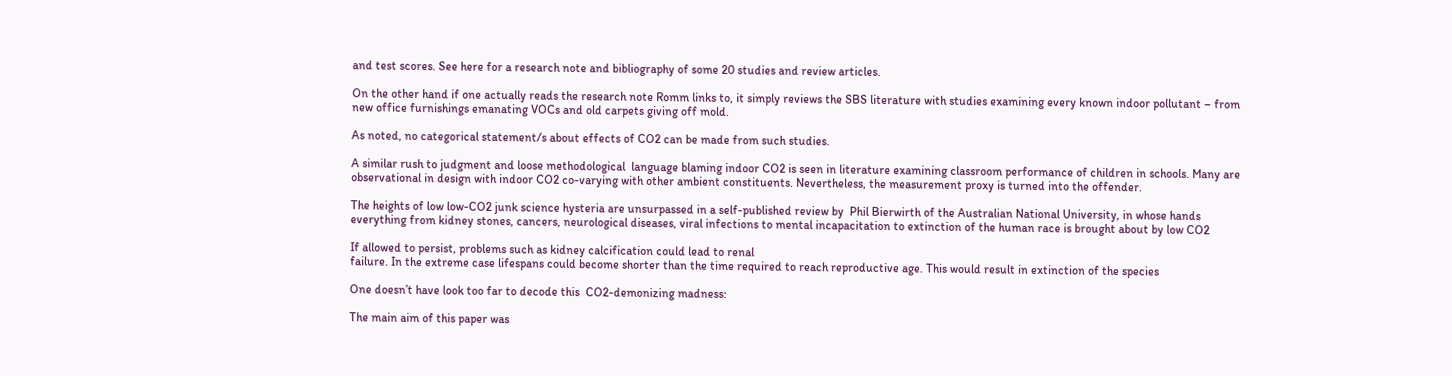and test scores. See here for a research note and bibliography of some 20 studies and review articles.

On the other hand if one actually reads the research note Romm links to, it simply reviews the SBS literature with studies examining every known indoor pollutant – from new office furnishings emanating VOCs and old carpets giving off mold.

As noted, no categorical statement/s about effects of CO2 can be made from such studies.

A similar rush to judgment and loose methodological  language blaming indoor CO2 is seen in literature examining classroom performance of children in schools. Many are observational in design with indoor CO2 co-varying with other ambient constituents. Nevertheless, the measurement proxy is turned into the offender.

The heights of low low-CO2 junk science hysteria are unsurpassed in a self-published review by  Phil Bierwirth of the Australian National University, in whose hands everything from kidney stones, cancers, neurological diseases, viral infections to mental incapacitation to extinction of the human race is brought about by low CO2

If allowed to persist, problems such as kidney calcification could lead to renal
failure. In the extreme case lifespans could become shorter than the time required to reach reproductive age. This would result in extinction of the species

One doesn’t have look too far to decode this  CO2-demonizing madness:

The main aim of this paper was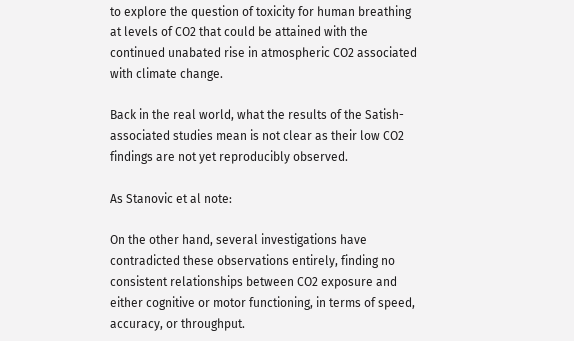to explore the question of toxicity for human breathing at levels of CO2 that could be attained with the continued unabated rise in atmospheric CO2 associated with climate change.

Back in the real world, what the results of the Satish-associated studies mean is not clear as their low CO2 findings are not yet reproducibly observed.

As Stanovic et al note:

On the other hand, several investigations have contradicted these observations entirely, finding no consistent relationships between CO2 exposure and either cognitive or motor functioning, in terms of speed, accuracy, or throughput.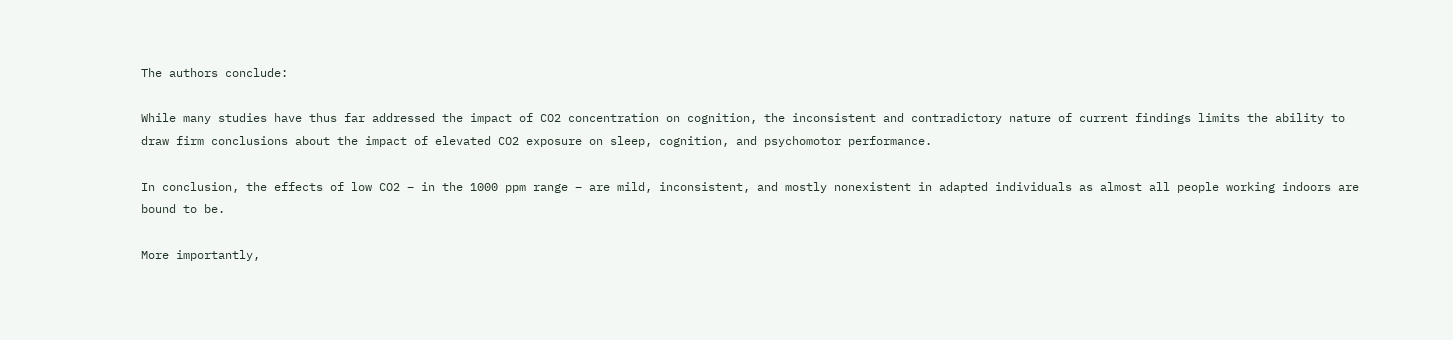The authors conclude:

While many studies have thus far addressed the impact of CO2 concentration on cognition, the inconsistent and contradictory nature of current findings limits the ability to draw firm conclusions about the impact of elevated CO2 exposure on sleep, cognition, and psychomotor performance.

In conclusion, the effects of low CO2 – in the 1000 ppm range – are mild, inconsistent, and mostly nonexistent in adapted individuals as almost all people working indoors are bound to be.

More importantly,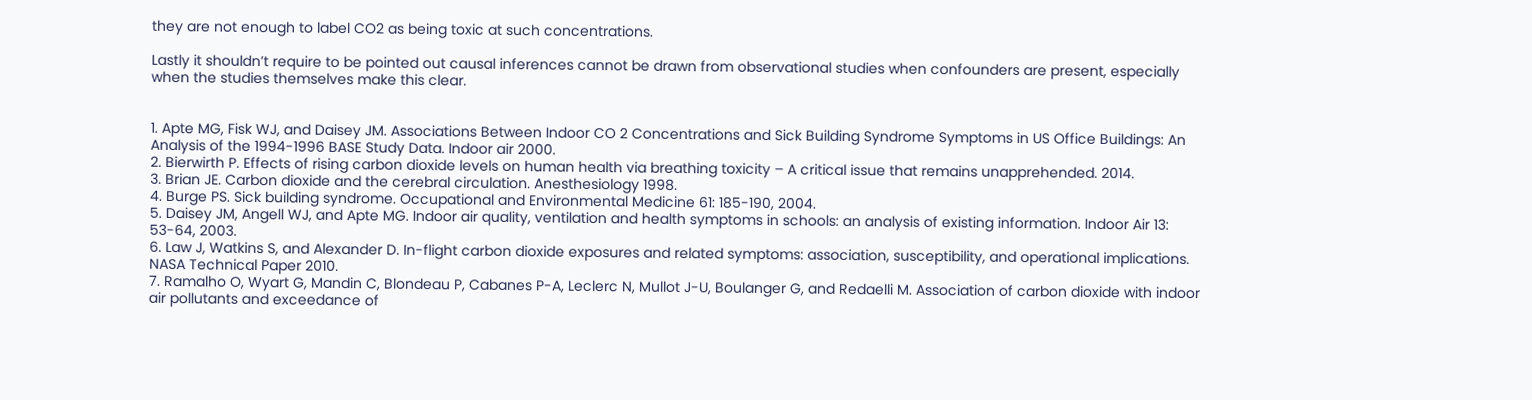they are not enough to label CO2 as being toxic at such concentrations.

Lastly it shouldn’t require to be pointed out causal inferences cannot be drawn from observational studies when confounders are present, especially when the studies themselves make this clear.


1. Apte MG, Fisk WJ, and Daisey JM. Associations Between Indoor CO 2 Concentrations and Sick Building Syndrome Symptoms in US Office Buildings: An Analysis of the 1994-1996 BASE Study Data. Indoor air 2000.
2. Bierwirth P. Effects of rising carbon dioxide levels on human health via breathing toxicity – A critical issue that remains unapprehended. 2014.
3. Brian JE. Carbon dioxide and the cerebral circulation. Anesthesiology 1998.
4. Burge PS. Sick building syndrome. Occupational and Environmental Medicine 61: 185-190, 2004.
5. Daisey JM, Angell WJ, and Apte MG. Indoor air quality, ventilation and health symptoms in schools: an analysis of existing information. Indoor Air 13: 53-64, 2003.
6. Law J, Watkins S, and Alexander D. In-flight carbon dioxide exposures and related symptoms: association, susceptibility, and operational implications. NASA Technical Paper 2010.
7. Ramalho O, Wyart G, Mandin C, Blondeau P, Cabanes P-A, Leclerc N, Mullot J-U, Boulanger G, and Redaelli M. Association of carbon dioxide with indoor air pollutants and exceedance of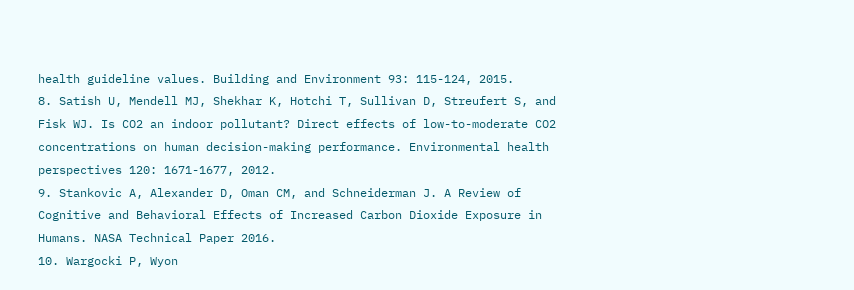health guideline values. Building and Environment 93: 115-124, 2015.
8. Satish U, Mendell MJ, Shekhar K, Hotchi T, Sullivan D, Streufert S, and Fisk WJ. Is CO2 an indoor pollutant? Direct effects of low-to-moderate CO2 concentrations on human decision-making performance. Environmental health perspectives 120: 1671-1677, 2012.
9. Stankovic A, Alexander D, Oman CM, and Schneiderman J. A Review of Cognitive and Behavioral Effects of Increased Carbon Dioxide Exposure in Humans. NASA Technical Paper 2016.
10. Wargocki P, Wyon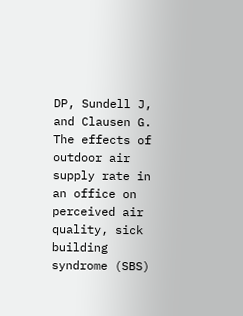DP, Sundell J, and Clausen G. The effects of outdoor air supply rate in an office on perceived air quality, sick building syndrome (SBS)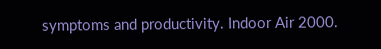symptoms and productivity. Indoor Air 2000.